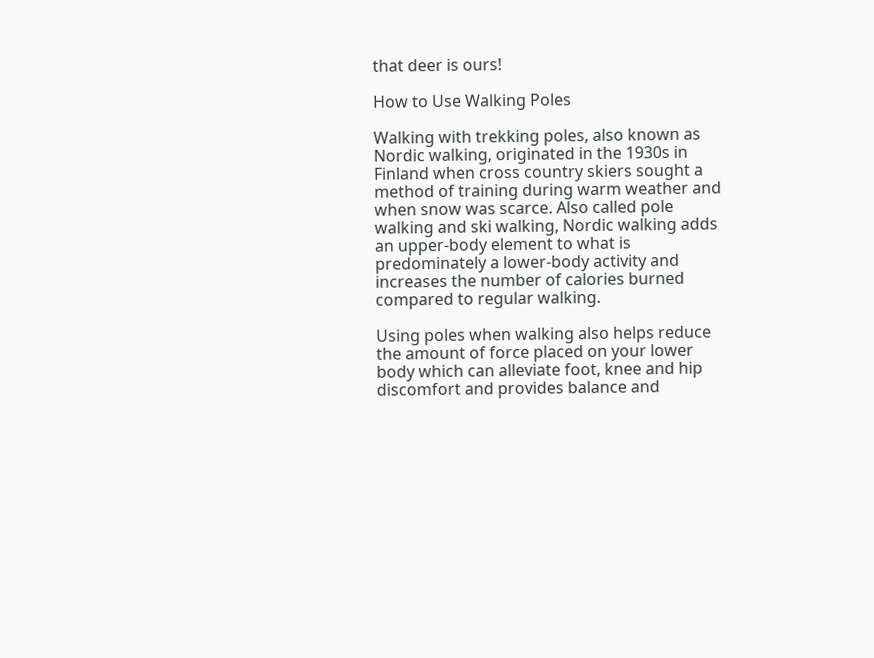that deer is ours!

How to Use Walking Poles

Walking with trekking poles, also known as Nordic walking, originated in the 1930s in Finland when cross country skiers sought a method of training during warm weather and when snow was scarce. Also called pole walking and ski walking, Nordic walking adds an upper-body element to what is predominately a lower-body activity and increases the number of calories burned compared to regular walking.

Using poles when walking also helps reduce the amount of force placed on your lower body which can alleviate foot, knee and hip discomfort and provides balance and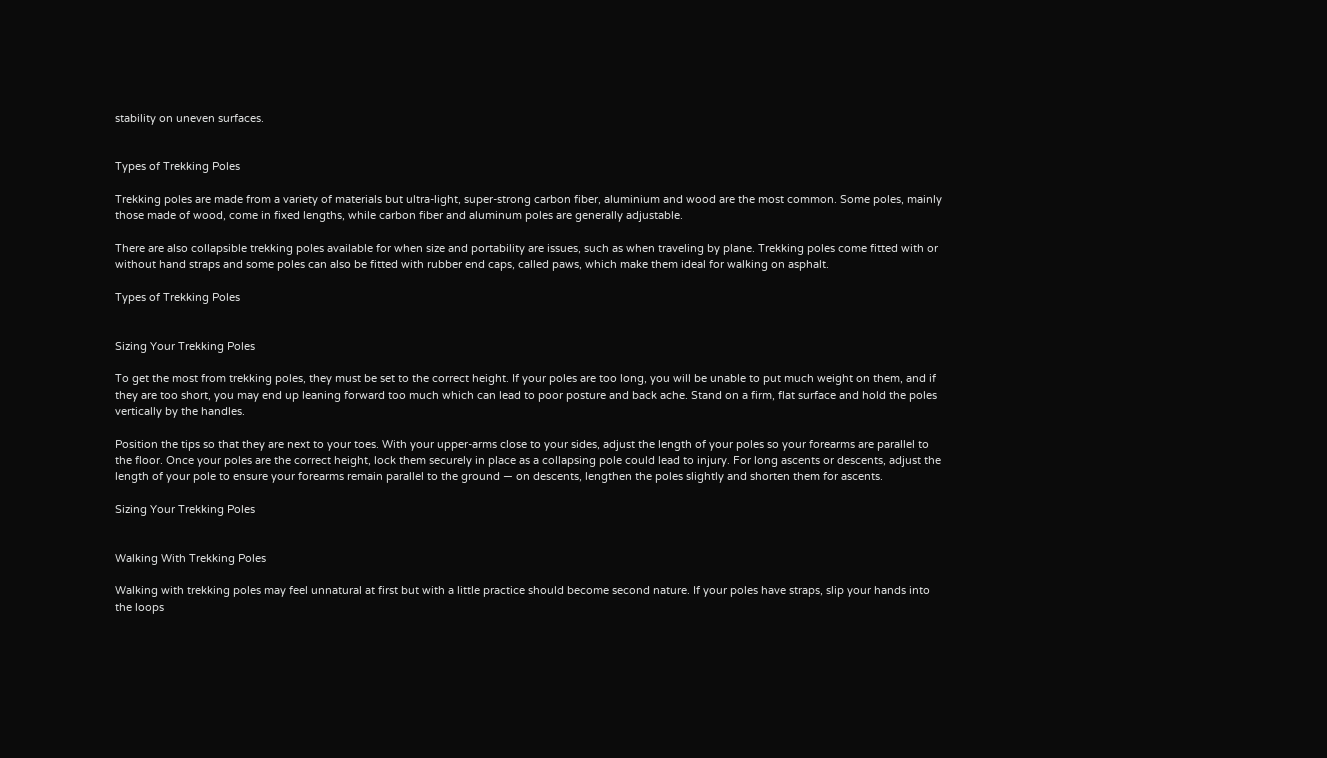stability on uneven surfaces.


Types of Trekking Poles

Trekking poles are made from a variety of materials but ultra-light, super-strong carbon fiber, aluminium and wood are the most common. Some poles, mainly those made of wood, come in fixed lengths, while carbon fiber and aluminum poles are generally adjustable.

There are also collapsible trekking poles available for when size and portability are issues, such as when traveling by plane. Trekking poles come fitted with or without hand straps and some poles can also be fitted with rubber end caps, called paws, which make them ideal for walking on asphalt.

Types of Trekking Poles


Sizing Your Trekking Poles

To get the most from trekking poles, they must be set to the correct height. If your poles are too long, you will be unable to put much weight on them, and if they are too short, you may end up leaning forward too much which can lead to poor posture and back ache. Stand on a firm, flat surface and hold the poles vertically by the handles.

Position the tips so that they are next to your toes. With your upper-arms close to your sides, adjust the length of your poles so your forearms are parallel to the floor. Once your poles are the correct height, lock them securely in place as a collapsing pole could lead to injury. For long ascents or descents, adjust the length of your pole to ensure your forearms remain parallel to the ground — on descents, lengthen the poles slightly and shorten them for ascents.

Sizing Your Trekking Poles


Walking With Trekking Poles

Walking with trekking poles may feel unnatural at first but with a little practice should become second nature. If your poles have straps, slip your hands into the loops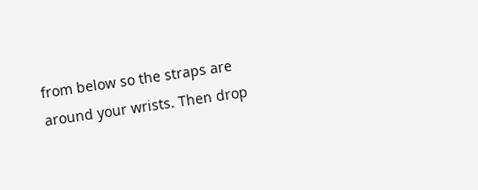from below so the straps are around your wrists. Then drop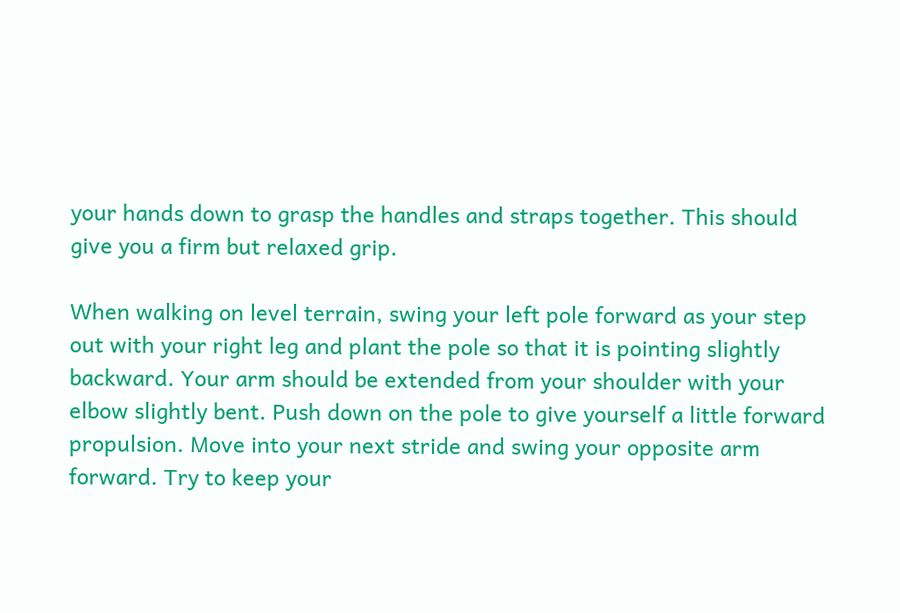your hands down to grasp the handles and straps together. This should give you a firm but relaxed grip.

When walking on level terrain, swing your left pole forward as your step out with your right leg and plant the pole so that it is pointing slightly backward. Your arm should be extended from your shoulder with your elbow slightly bent. Push down on the pole to give yourself a little forward propulsion. Move into your next stride and swing your opposite arm forward. Try to keep your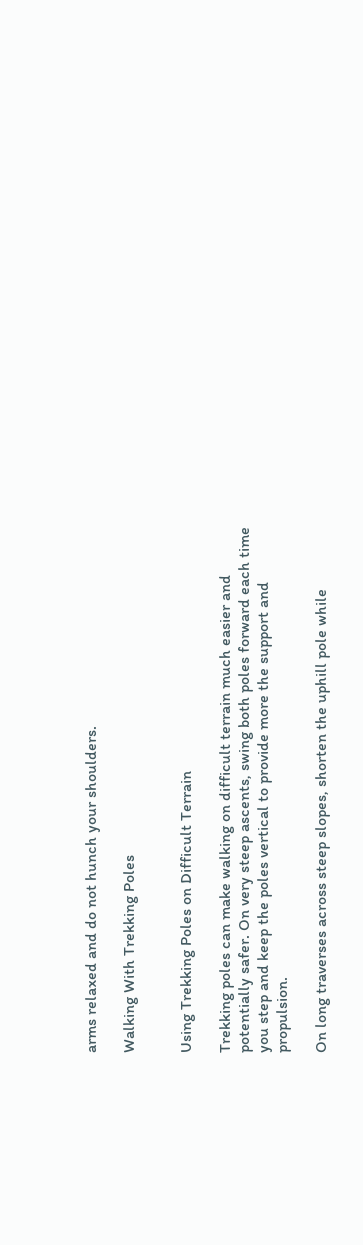arms relaxed and do not hunch your shoulders.

Walking With Trekking Poles


Using Trekking Poles on Difficult Terrain

Trekking poles can make walking on difficult terrain much easier and potentially safer. On very steep ascents, swing both poles forward each time you step and keep the poles vertical to provide more the support and propulsion.

On long traverses across steep slopes, shorten the uphill pole while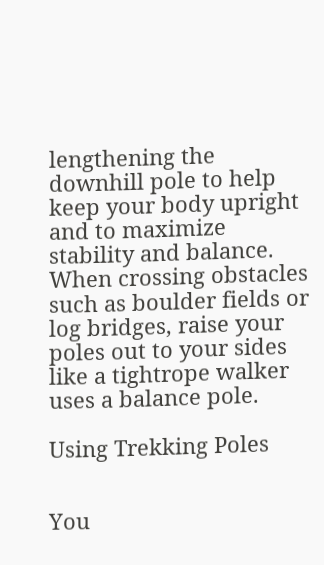lengthening the downhill pole to help keep your body upright and to maximize stability and balance. When crossing obstacles such as boulder fields or log bridges, raise your poles out to your sides like a tightrope walker uses a balance pole.

Using Trekking Poles


You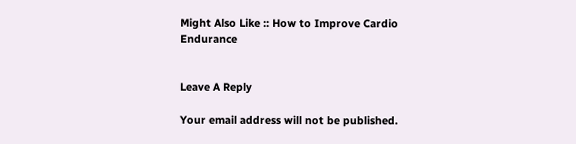Might Also Like :: How to Improve Cardio Endurance


Leave A Reply

Your email address will not be published.